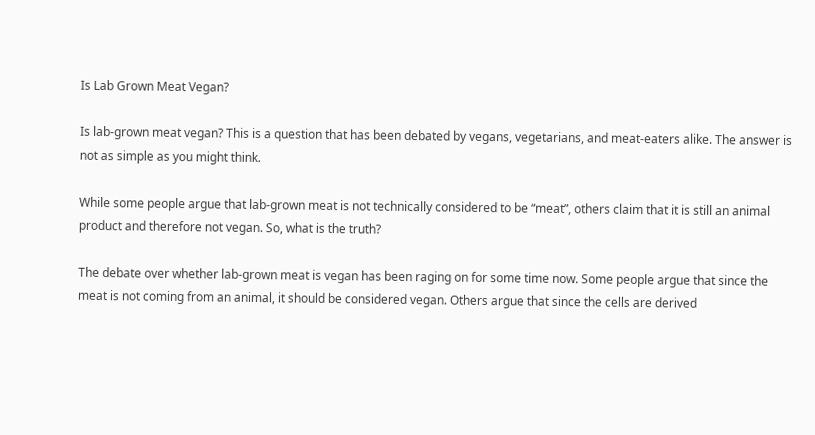Is Lab Grown Meat Vegan?

Is lab-grown meat vegan? This is a question that has been debated by vegans, vegetarians, and meat-eaters alike. The answer is not as simple as you might think.

While some people argue that lab-grown meat is not technically considered to be “meat”, others claim that it is still an animal product and therefore not vegan. So, what is the truth?

The debate over whether lab-grown meat is vegan has been raging on for some time now. Some people argue that since the meat is not coming from an animal, it should be considered vegan. Others argue that since the cells are derived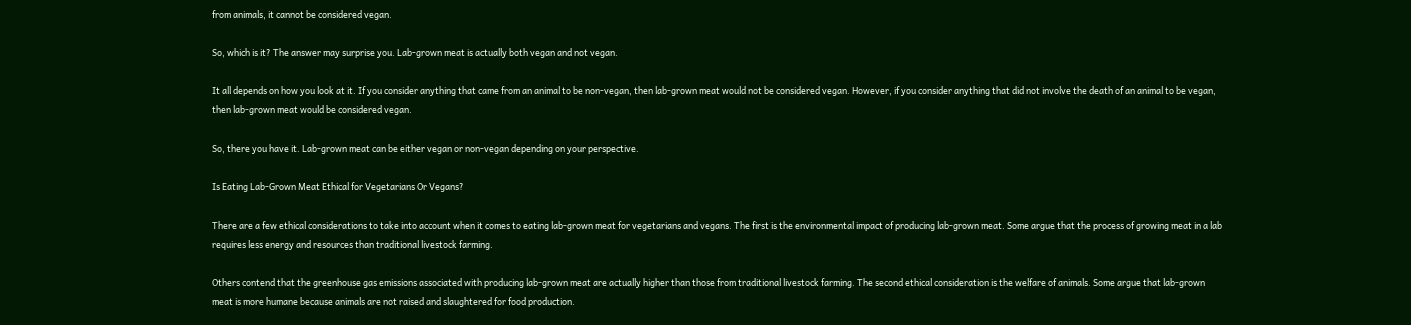from animals, it cannot be considered vegan.

So, which is it? The answer may surprise you. Lab-grown meat is actually both vegan and not vegan.

It all depends on how you look at it. If you consider anything that came from an animal to be non-vegan, then lab-grown meat would not be considered vegan. However, if you consider anything that did not involve the death of an animal to be vegan, then lab-grown meat would be considered vegan.

So, there you have it. Lab-grown meat can be either vegan or non-vegan depending on your perspective.

Is Eating Lab-Grown Meat Ethical for Vegetarians Or Vegans?

There are a few ethical considerations to take into account when it comes to eating lab-grown meat for vegetarians and vegans. The first is the environmental impact of producing lab-grown meat. Some argue that the process of growing meat in a lab requires less energy and resources than traditional livestock farming.

Others contend that the greenhouse gas emissions associated with producing lab-grown meat are actually higher than those from traditional livestock farming. The second ethical consideration is the welfare of animals. Some argue that lab-grown meat is more humane because animals are not raised and slaughtered for food production.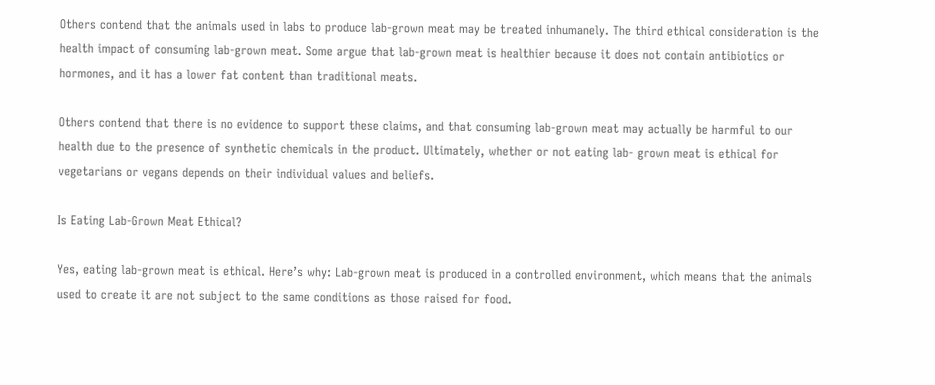Others contend that the animals used in labs to produce lab-grown meat may be treated inhumanely. The third ethical consideration is the health impact of consuming lab-grown meat. Some argue that lab-grown meat is healthier because it does not contain antibiotics or hormones, and it has a lower fat content than traditional meats.

Others contend that there is no evidence to support these claims, and that consuming lab-grown meat may actually be harmful to our health due to the presence of synthetic chemicals in the product. Ultimately, whether or not eating lab- grown meat is ethical for vegetarians or vegans depends on their individual values and beliefs.

Is Eating Lab-Grown Meat Ethical?

Yes, eating lab-grown meat is ethical. Here’s why: Lab-grown meat is produced in a controlled environment, which means that the animals used to create it are not subject to the same conditions as those raised for food.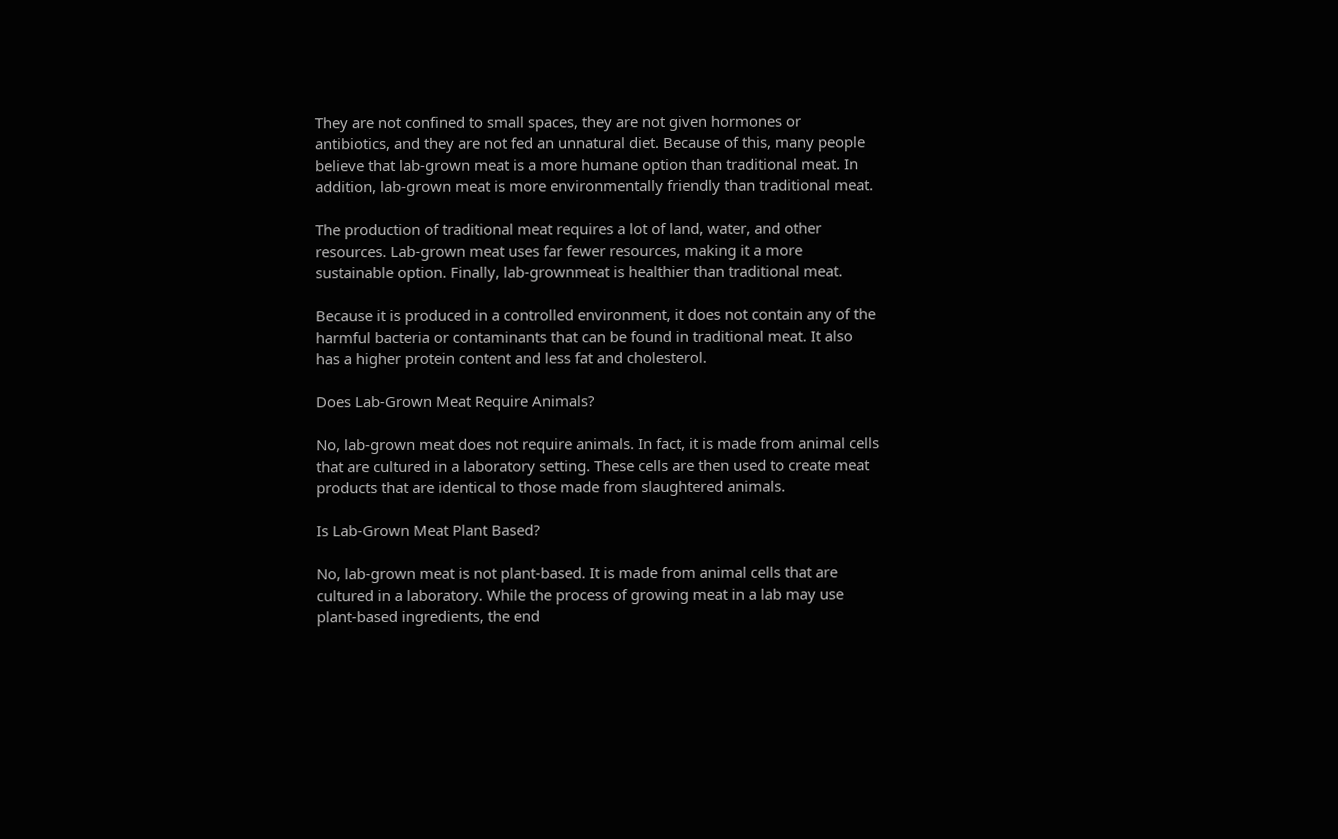They are not confined to small spaces, they are not given hormones or antibiotics, and they are not fed an unnatural diet. Because of this, many people believe that lab-grown meat is a more humane option than traditional meat. In addition, lab-grown meat is more environmentally friendly than traditional meat.

The production of traditional meat requires a lot of land, water, and other resources. Lab-grown meat uses far fewer resources, making it a more sustainable option. Finally, lab-grownmeat is healthier than traditional meat.

Because it is produced in a controlled environment, it does not contain any of the harmful bacteria or contaminants that can be found in traditional meat. It also has a higher protein content and less fat and cholesterol.

Does Lab-Grown Meat Require Animals?

No, lab-grown meat does not require animals. In fact, it is made from animal cells that are cultured in a laboratory setting. These cells are then used to create meat products that are identical to those made from slaughtered animals.

Is Lab-Grown Meat Plant Based?

No, lab-grown meat is not plant-based. It is made from animal cells that are cultured in a laboratory. While the process of growing meat in a lab may use plant-based ingredients, the end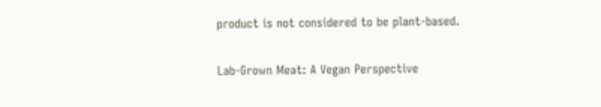product is not considered to be plant-based.

Lab-Grown Meat: A Vegan Perspective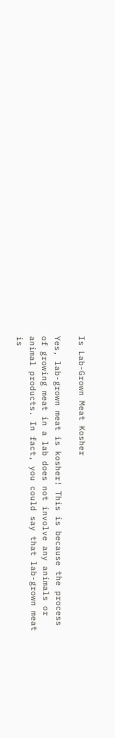Is Lab-Grown Meat Kosher

Yes, lab-grown meat is kosher! This is because the process of growing meat in a lab does not involve any animals or animal products. In fact, you could say that lab-grown meat is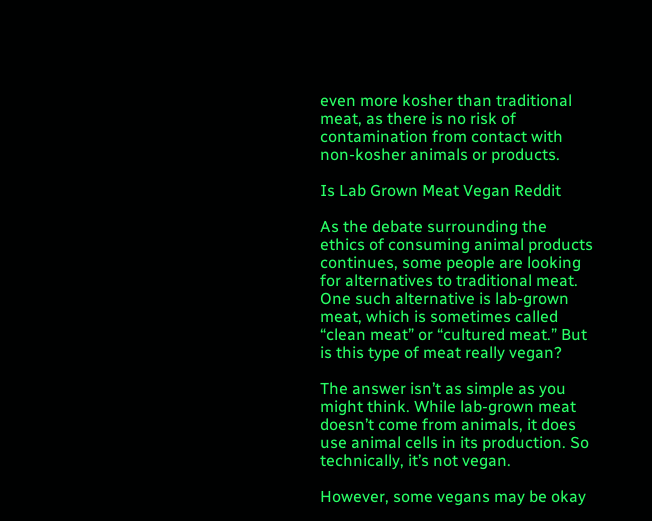even more kosher than traditional meat, as there is no risk of contamination from contact with non-kosher animals or products.

Is Lab Grown Meat Vegan Reddit

As the debate surrounding the ethics of consuming animal products continues, some people are looking for alternatives to traditional meat. One such alternative is lab-grown meat, which is sometimes called “clean meat” or “cultured meat.” But is this type of meat really vegan?

The answer isn’t as simple as you might think. While lab-grown meat doesn’t come from animals, it does use animal cells in its production. So technically, it’s not vegan.

However, some vegans may be okay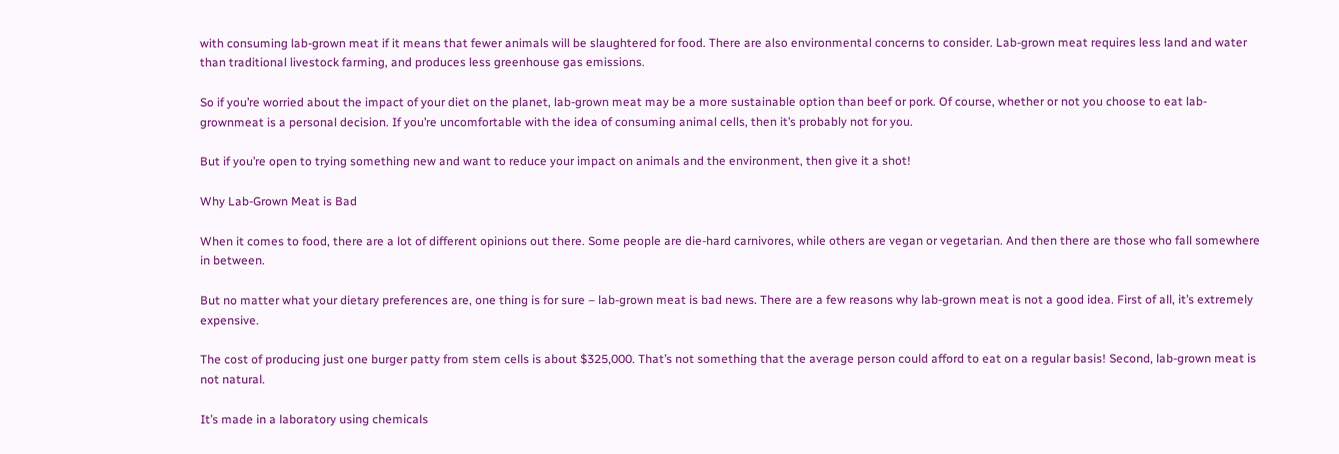with consuming lab-grown meat if it means that fewer animals will be slaughtered for food. There are also environmental concerns to consider. Lab-grown meat requires less land and water than traditional livestock farming, and produces less greenhouse gas emissions.

So if you’re worried about the impact of your diet on the planet, lab-grown meat may be a more sustainable option than beef or pork. Of course, whether or not you choose to eat lab-grownmeat is a personal decision. If you’re uncomfortable with the idea of consuming animal cells, then it’s probably not for you.

But if you’re open to trying something new and want to reduce your impact on animals and the environment, then give it a shot!

Why Lab-Grown Meat is Bad

When it comes to food, there are a lot of different opinions out there. Some people are die-hard carnivores, while others are vegan or vegetarian. And then there are those who fall somewhere in between.

But no matter what your dietary preferences are, one thing is for sure – lab-grown meat is bad news. There are a few reasons why lab-grown meat is not a good idea. First of all, it’s extremely expensive.

The cost of producing just one burger patty from stem cells is about $325,000. That’s not something that the average person could afford to eat on a regular basis! Second, lab-grown meat is not natural.

It’s made in a laboratory using chemicals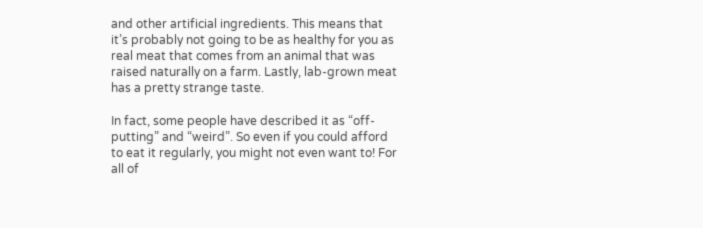and other artificial ingredients. This means that it’s probably not going to be as healthy for you as real meat that comes from an animal that was raised naturally on a farm. Lastly, lab-grown meat has a pretty strange taste.

In fact, some people have described it as “off-putting” and “weird”. So even if you could afford to eat it regularly, you might not even want to! For all of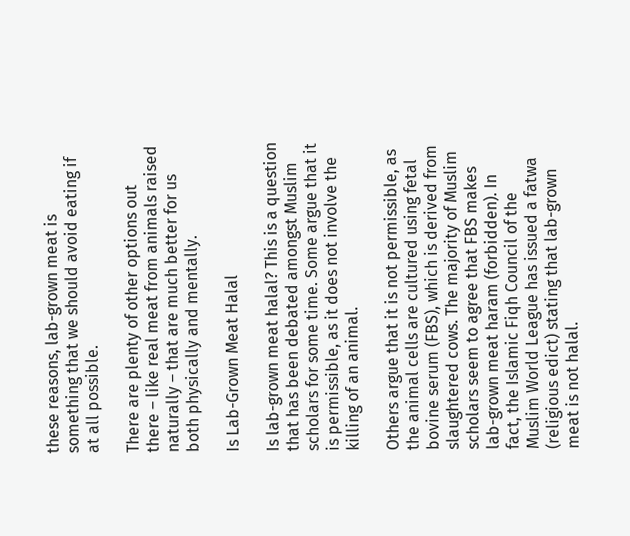these reasons, lab-grown meat is something that we should avoid eating if at all possible.

There are plenty of other options out there – like real meat from animals raised naturally – that are much better for us both physically and mentally.

Is Lab-Grown Meat Halal

Is lab-grown meat halal? This is a question that has been debated amongst Muslim scholars for some time. Some argue that it is permissible, as it does not involve the killing of an animal.

Others argue that it is not permissible, as the animal cells are cultured using fetal bovine serum (FBS), which is derived from slaughtered cows. The majority of Muslim scholars seem to agree that FBS makes lab-grown meat haram (forbidden). In fact, the Islamic Fiqh Council of the Muslim World League has issued a fatwa (religious edict) stating that lab-grown meat is not halal.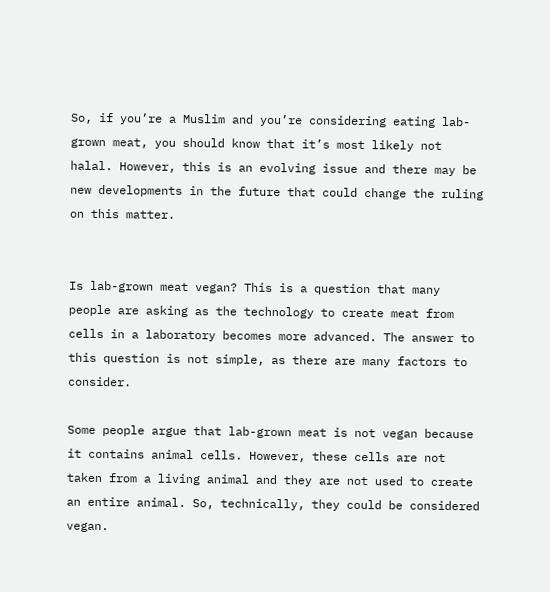So, if you’re a Muslim and you’re considering eating lab-grown meat, you should know that it’s most likely not halal. However, this is an evolving issue and there may be new developments in the future that could change the ruling on this matter.


Is lab-grown meat vegan? This is a question that many people are asking as the technology to create meat from cells in a laboratory becomes more advanced. The answer to this question is not simple, as there are many factors to consider.

Some people argue that lab-grown meat is not vegan because it contains animal cells. However, these cells are not taken from a living animal and they are not used to create an entire animal. So, technically, they could be considered vegan.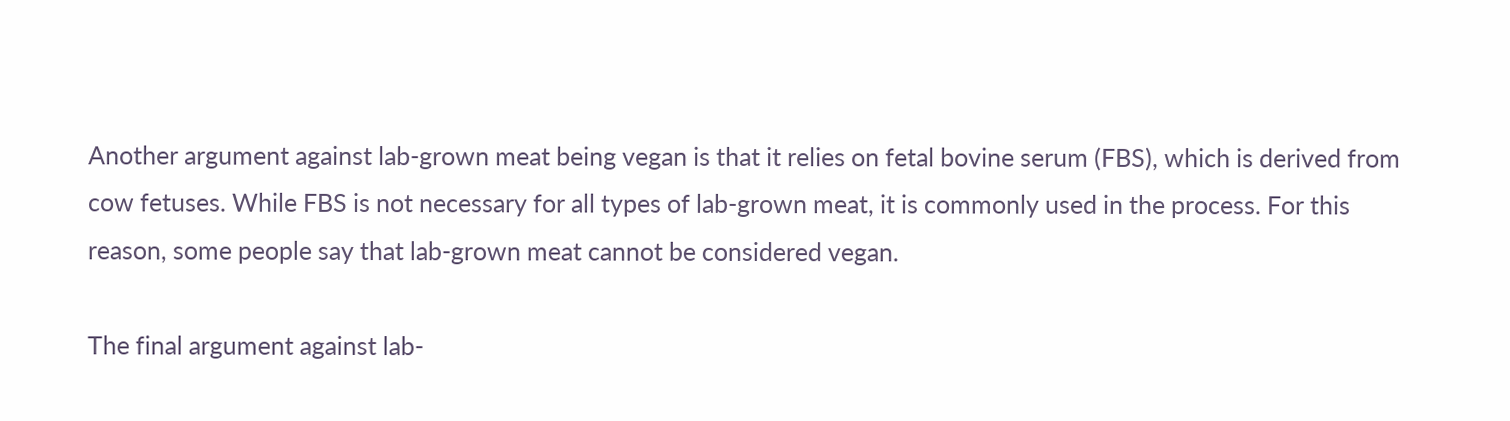Another argument against lab-grown meat being vegan is that it relies on fetal bovine serum (FBS), which is derived from cow fetuses. While FBS is not necessary for all types of lab-grown meat, it is commonly used in the process. For this reason, some people say that lab-grown meat cannot be considered vegan.

The final argument against lab-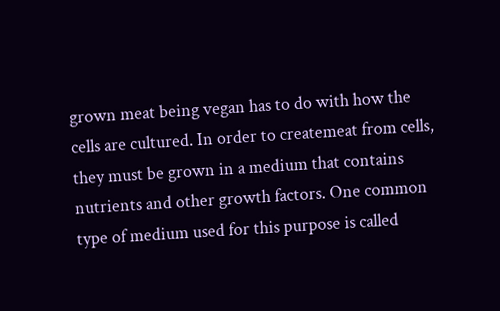grown meat being vegan has to do with how the cells are cultured. In order to createmeat from cells, they must be grown in a medium that contains nutrients and other growth factors. One common type of medium used for this purpose is called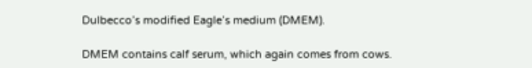Dulbecco’s modified Eagle’s medium (DMEM).

DMEM contains calf serum, which again comes from cows.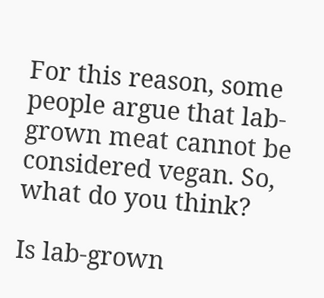For this reason, some people argue that lab-grown meat cannot be considered vegan. So, what do you think?

Is lab-grown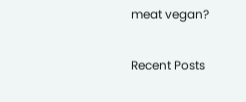meat vegan?

Recent Posts